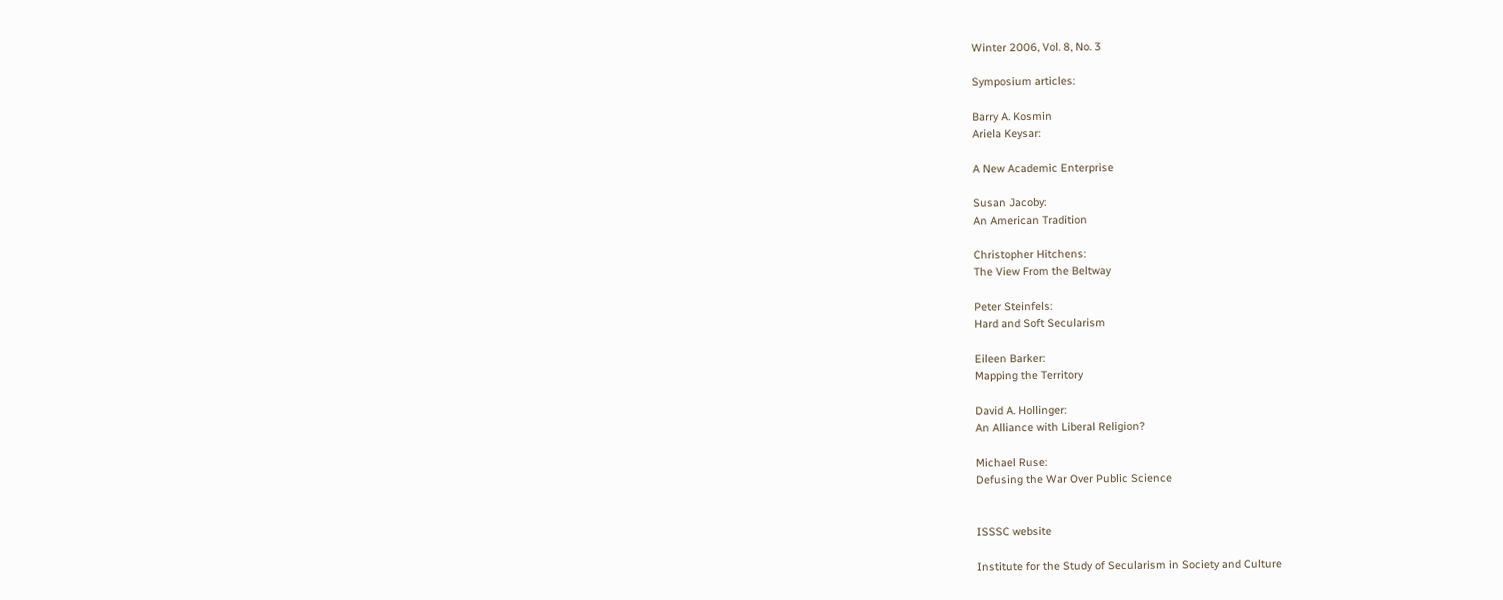Winter 2006, Vol. 8, No. 3

Symposium articles:

Barry A. Kosmin
Ariela Keysar:

A New Academic Enterprise

Susan Jacoby:
An American Tradition

Christopher Hitchens:
The View From the Beltway

Peter Steinfels:
Hard and Soft Secularism

Eileen Barker:
Mapping the Territory

David A. Hollinger:
An Alliance with Liberal Religion?

Michael Ruse:
Defusing the War Over Public Science


ISSSC website

Institute for the Study of Secularism in Society and Culture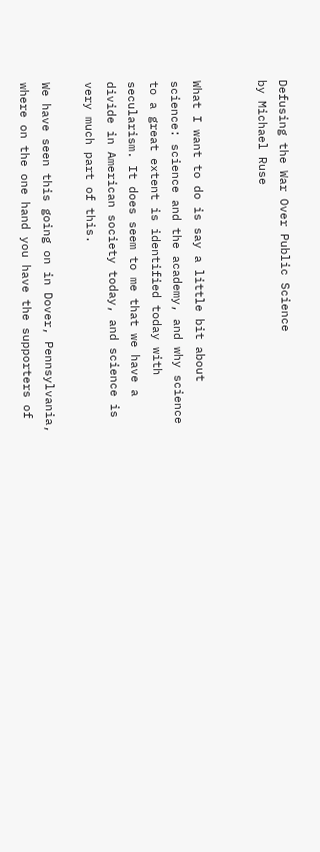Defusing the War Over Public Science
by Michael Ruse


What I want to do is say a little bit about science: science and the academy, and why science to a great extent is identified today with secularism. It does seem to me that we have a divide in American society today, and science is very much part of this.

We have seen this going on in Dover, Pennsylvania, where on the one hand you have the supporters of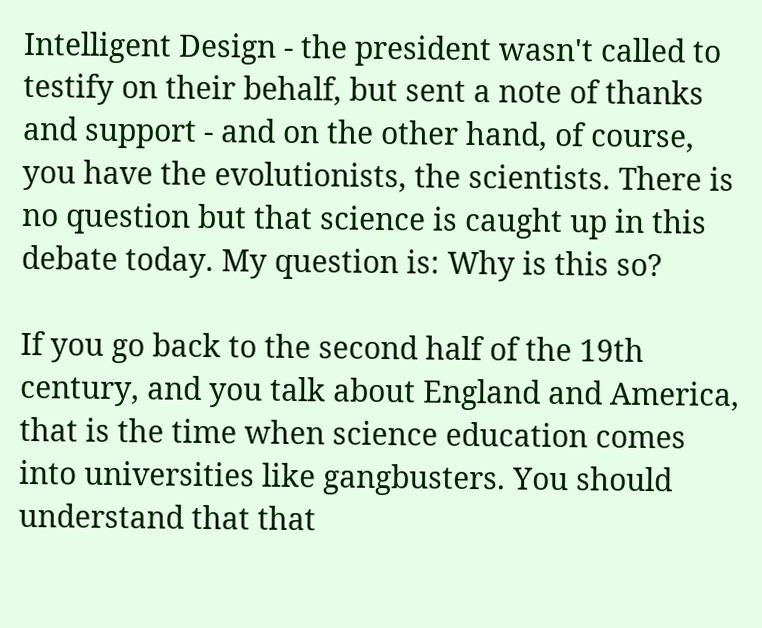Intelligent Design - the president wasn't called to testify on their behalf, but sent a note of thanks and support - and on the other hand, of course, you have the evolutionists, the scientists. There is no question but that science is caught up in this debate today. My question is: Why is this so?

If you go back to the second half of the 19th century, and you talk about England and America, that is the time when science education comes into universities like gangbusters. You should understand that that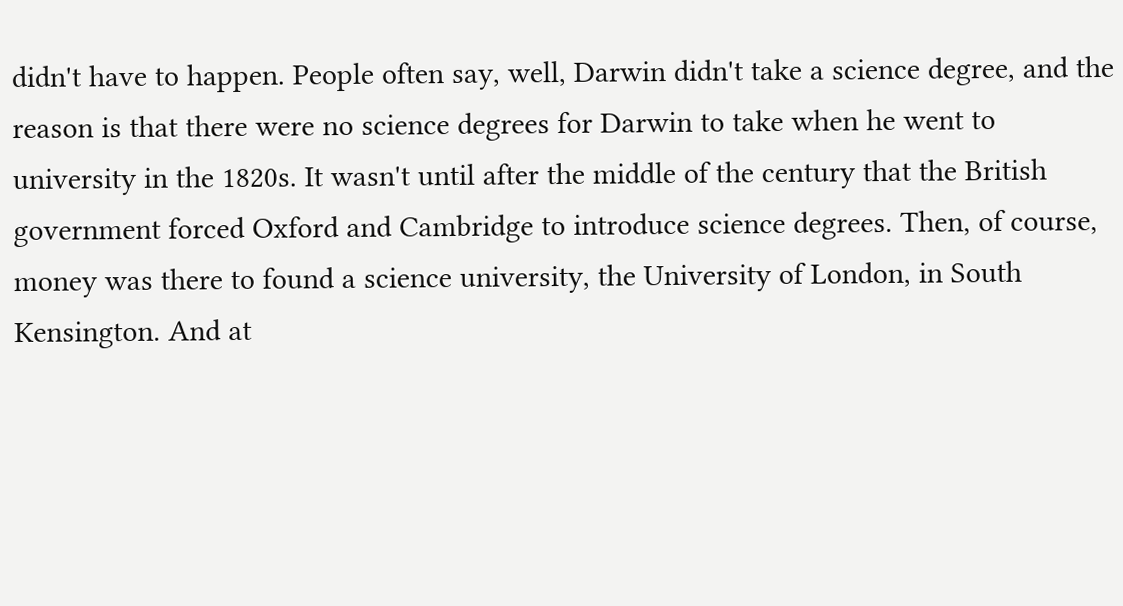didn't have to happen. People often say, well, Darwin didn't take a science degree, and the reason is that there were no science degrees for Darwin to take when he went to university in the 1820s. It wasn't until after the middle of the century that the British government forced Oxford and Cambridge to introduce science degrees. Then, of course, money was there to found a science university, the University of London, in South Kensington. And at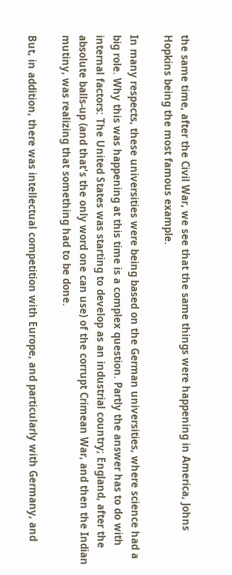the same time, after the Civil War, we see that the same things were happening in America, Johns Hopkins being the most famous example.

In many respects, these universities were being based on the German universities, where science had a big role. Why this was happening at this time is a complex question. Partly the answer has to do with internal factors: The United States was starting to develop as an industrial country; England, after the absolute balls-up (and that's the only word one can use) of the corrupt Crimean War, and then the Indian mutiny, was realizing that something had to be done.

But, in addition, there was intellectual competition with Europe, and particularly with Germany, and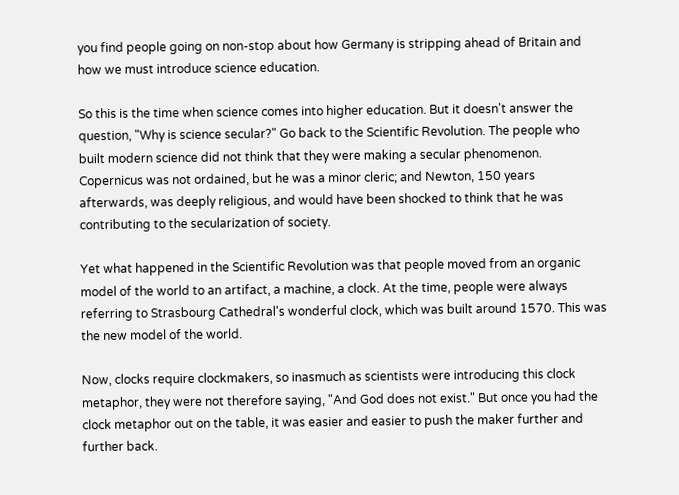you find people going on non-stop about how Germany is stripping ahead of Britain and how we must introduce science education.

So this is the time when science comes into higher education. But it doesn't answer the question, "Why is science secular?" Go back to the Scientific Revolution. The people who built modern science did not think that they were making a secular phenomenon. Copernicus was not ordained, but he was a minor cleric; and Newton, 150 years afterwards, was deeply religious, and would have been shocked to think that he was contributing to the secularization of society.

Yet what happened in the Scientific Revolution was that people moved from an organic model of the world to an artifact, a machine, a clock. At the time, people were always referring to Strasbourg Cathedral's wonderful clock, which was built around 1570. This was the new model of the world.

Now, clocks require clockmakers, so inasmuch as scientists were introducing this clock metaphor, they were not therefore saying, "And God does not exist." But once you had the clock metaphor out on the table, it was easier and easier to push the maker further and further back.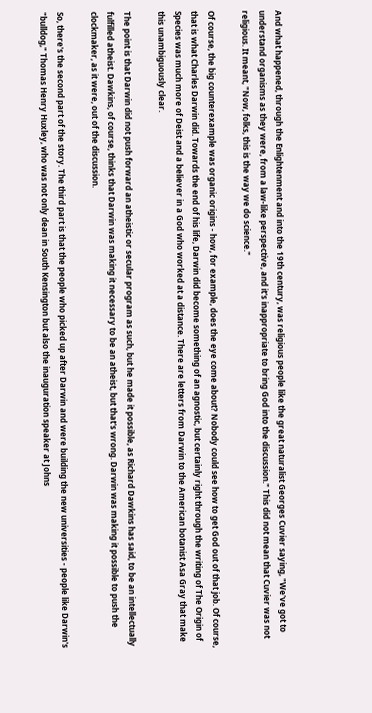And what happened, through the Enlightenment and into the 19th century, was religious people like the great naturalist Georges Cuvier saying, "We've got to understand organisms as they were, from a law-like perspective, and it's inappropriate to bring God into the discussion." This did not mean that Cuvier was not religious. It meant, "Now, folks, this is the way we do science."

Of course, the big counterexample was organic origins - how, for example, does the eye come about? Nobody could see how to get God out of that job. Of course, that is what Charles Darwin did. Towards the end of his life, Darwin did become something of an agnostic, but certainly right through the writing of The Origin of Species was much more of Deist and a believer in a God who worked at a distance. There are letters from Darwin to the American botanist Asa Gray that make this unambiguously clear.

The point is that Darwin did not push forward an atheistic or secular program as such, but he made it possible, as Richard Dawkins has said, to be an intellectually fulfilled atheist. Dawkins, of course, thinks that Darwin was making it necessary to be an atheist, but that's wrong. Darwin was making it possible to push the clockmaker, as it were, out of the discussion.

So, there's the second part of the story. The third part is that the people who picked up after Darwin and were building the new universities - people like Darwin's "bulldog," Thomas Henry Huxley, who was not only dean in South Kensington but also the inauguration speaker at Johns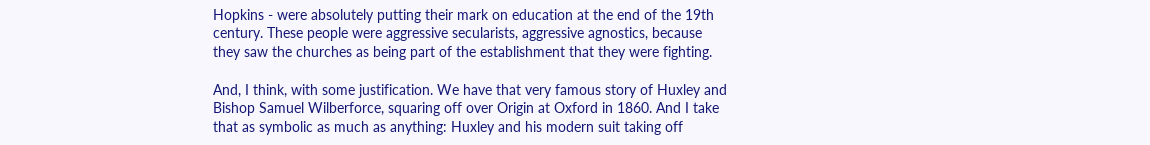Hopkins - were absolutely putting their mark on education at the end of the 19th century. These people were aggressive secularists, aggressive agnostics, because they saw the churches as being part of the establishment that they were fighting.

And, I think, with some justification. We have that very famous story of Huxley and Bishop Samuel Wilberforce, squaring off over Origin at Oxford in 1860. And I take that as symbolic as much as anything: Huxley and his modern suit taking off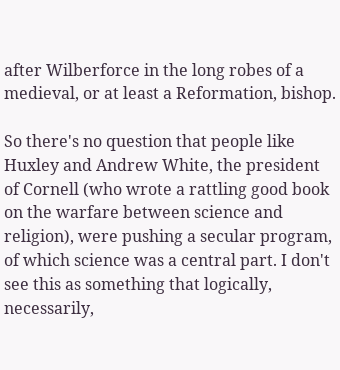after Wilberforce in the long robes of a medieval, or at least a Reformation, bishop.

So there's no question that people like Huxley and Andrew White, the president of Cornell (who wrote a rattling good book on the warfare between science and religion), were pushing a secular program, of which science was a central part. I don't see this as something that logically, necessarily,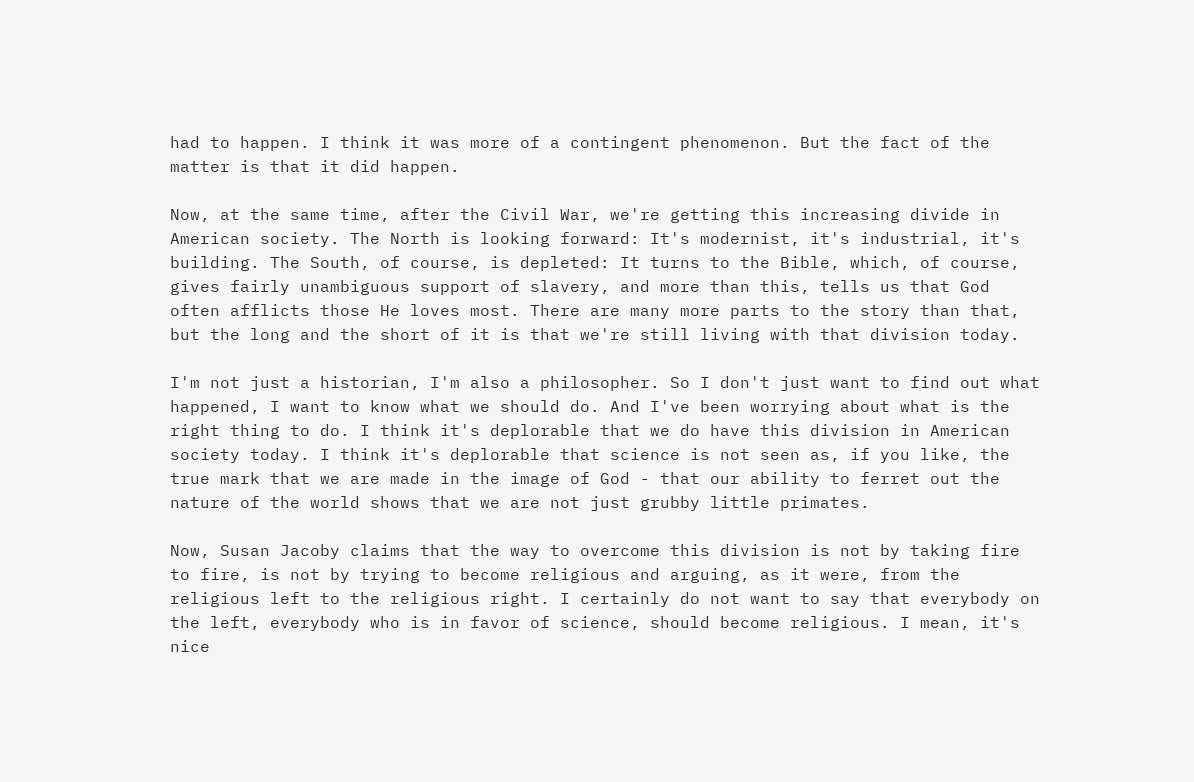had to happen. I think it was more of a contingent phenomenon. But the fact of the matter is that it did happen.

Now, at the same time, after the Civil War, we're getting this increasing divide in American society. The North is looking forward: It's modernist, it's industrial, it's building. The South, of course, is depleted: It turns to the Bible, which, of course, gives fairly unambiguous support of slavery, and more than this, tells us that God often afflicts those He loves most. There are many more parts to the story than that, but the long and the short of it is that we're still living with that division today.

I'm not just a historian, I'm also a philosopher. So I don't just want to find out what happened, I want to know what we should do. And I've been worrying about what is the right thing to do. I think it's deplorable that we do have this division in American society today. I think it's deplorable that science is not seen as, if you like, the true mark that we are made in the image of God - that our ability to ferret out the nature of the world shows that we are not just grubby little primates.

Now, Susan Jacoby claims that the way to overcome this division is not by taking fire to fire, is not by trying to become religious and arguing, as it were, from the religious left to the religious right. I certainly do not want to say that everybody on the left, everybody who is in favor of science, should become religious. I mean, it's nice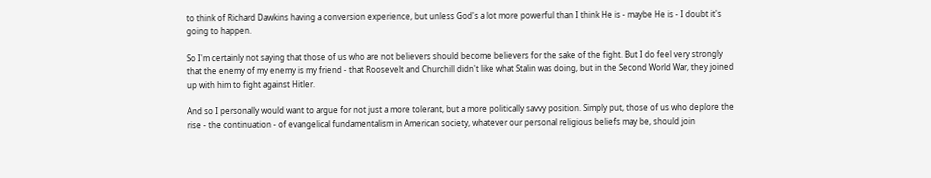to think of Richard Dawkins having a conversion experience, but unless God's a lot more powerful than I think He is - maybe He is - I doubt it's going to happen.

So I'm certainly not saying that those of us who are not believers should become believers for the sake of the fight. But I do feel very strongly that the enemy of my enemy is my friend - that Roosevelt and Churchill didn't like what Stalin was doing, but in the Second World War, they joined up with him to fight against Hitler.

And so I personally would want to argue for not just a more tolerant, but a more politically savvy position. Simply put, those of us who deplore the rise - the continuation - of evangelical fundamentalism in American society, whatever our personal religious beliefs may be, should join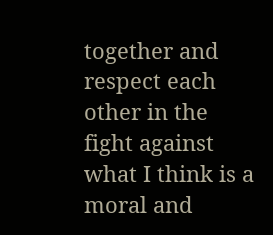together and respect each other in the fight against what I think is a moral and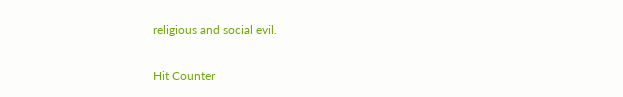religious and social evil.


Hit Counter